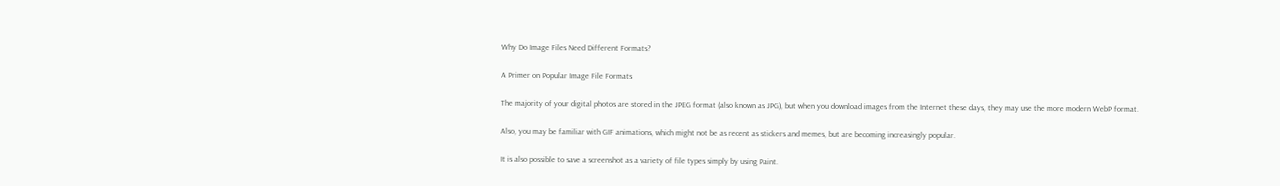Why Do Image Files Need Different Formats?

A Primer on Popular Image File Formats

The majority of your digital photos are stored in the JPEG format (also known as JPG), but when you download images from the Internet these days, they may use the more modern WebP format.

Also, you may be familiar with GIF animations, which might not be as recent as stickers and memes, but are becoming increasingly popular.

It is also possible to save a screenshot as a variety of file types simply by using Paint.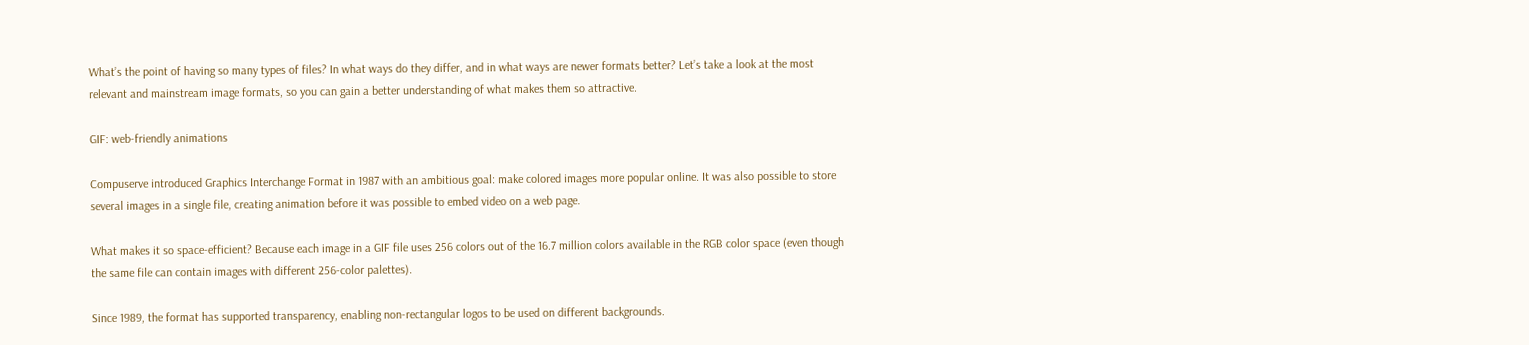What’s the point of having so many types of files? In what ways do they differ, and in what ways are newer formats better? Let’s take a look at the most relevant and mainstream image formats, so you can gain a better understanding of what makes them so attractive.

GIF: web-friendly animations

Compuserve introduced Graphics Interchange Format in 1987 with an ambitious goal: make colored images more popular online. It was also possible to store several images in a single file, creating animation before it was possible to embed video on a web page.

What makes it so space-efficient? Because each image in a GIF file uses 256 colors out of the 16.7 million colors available in the RGB color space (even though the same file can contain images with different 256-color palettes).

Since 1989, the format has supported transparency, enabling non-rectangular logos to be used on different backgrounds.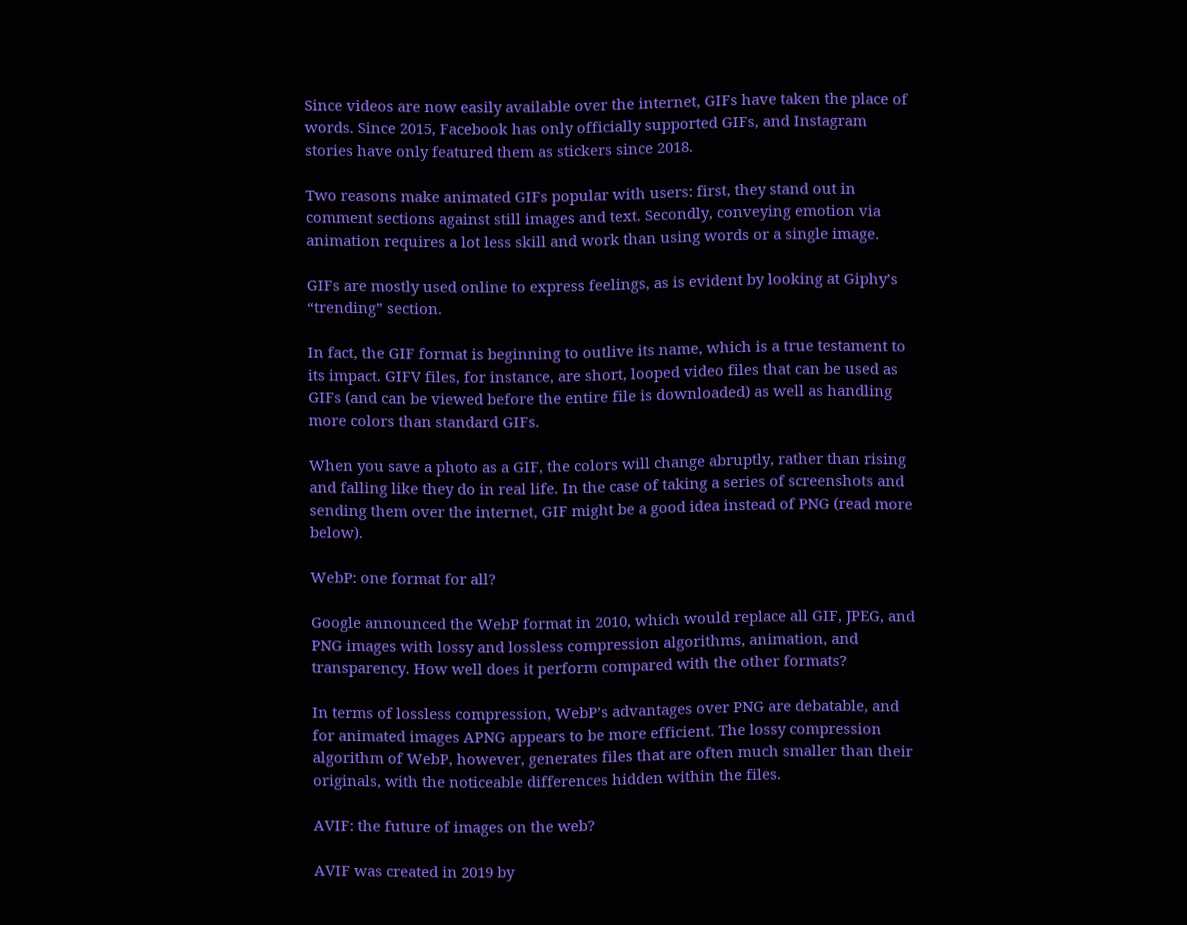Since videos are now easily available over the internet, GIFs have taken the place of words. Since 2015, Facebook has only officially supported GIFs, and Instagram stories have only featured them as stickers since 2018.

Two reasons make animated GIFs popular with users: first, they stand out in comment sections against still images and text. Secondly, conveying emotion via animation requires a lot less skill and work than using words or a single image.

GIFs are mostly used online to express feelings, as is evident by looking at Giphy’s “trending” section.

In fact, the GIF format is beginning to outlive its name, which is a true testament to its impact. GIFV files, for instance, are short, looped video files that can be used as GIFs (and can be viewed before the entire file is downloaded) as well as handling more colors than standard GIFs.

When you save a photo as a GIF, the colors will change abruptly, rather than rising and falling like they do in real life. In the case of taking a series of screenshots and sending them over the internet, GIF might be a good idea instead of PNG (read more below).

WebP: one format for all?

Google announced the WebP format in 2010, which would replace all GIF, JPEG, and PNG images with lossy and lossless compression algorithms, animation, and transparency. How well does it perform compared with the other formats?

In terms of lossless compression, WebP’s advantages over PNG are debatable, and for animated images APNG appears to be more efficient. The lossy compression algorithm of WebP, however, generates files that are often much smaller than their originals, with the noticeable differences hidden within the files.

AVIF: the future of images on the web?

AVIF was created in 2019 by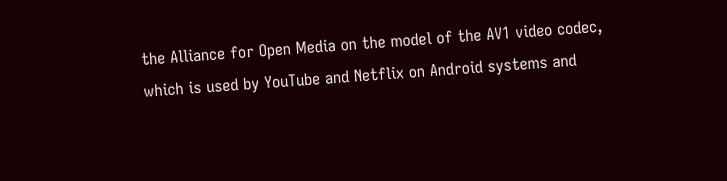the Alliance for Open Media on the model of the AV1 video codec, which is used by YouTube and Netflix on Android systems and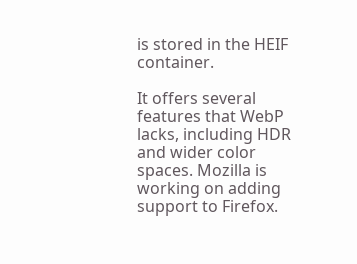is stored in the HEIF container.

It offers several features that WebP lacks, including HDR and wider color spaces. Mozilla is working on adding support to Firefox.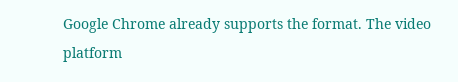Google Chrome already supports the format. The video platform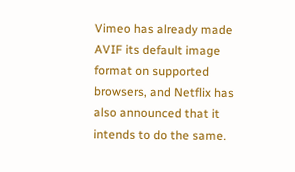Vimeo has already made AVIF its default image format on supported browsers, and Netflix has also announced that it intends to do the same.